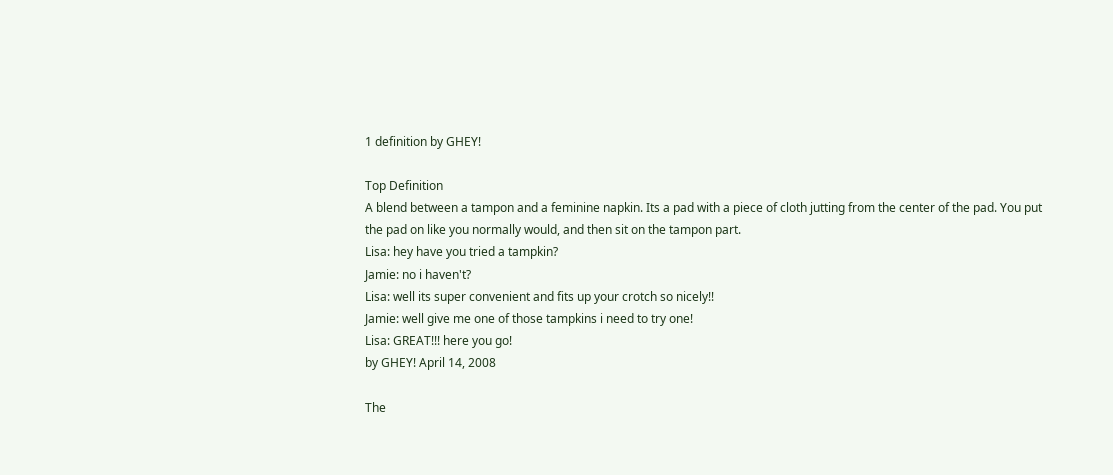1 definition by GHEY!

Top Definition
A blend between a tampon and a feminine napkin. Its a pad with a piece of cloth jutting from the center of the pad. You put the pad on like you normally would, and then sit on the tampon part.
Lisa: hey have you tried a tampkin?
Jamie: no i haven't?
Lisa: well its super convenient and fits up your crotch so nicely!!
Jamie: well give me one of those tampkins i need to try one!
Lisa: GREAT!!! here you go!
by GHEY! April 14, 2008

The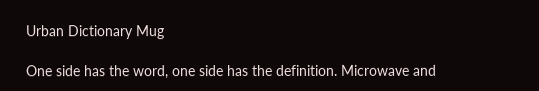Urban Dictionary Mug

One side has the word, one side has the definition. Microwave and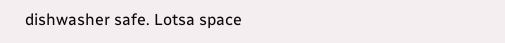dishwasher safe. Lotsa space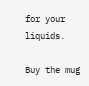for your liquids.

Buy the mug